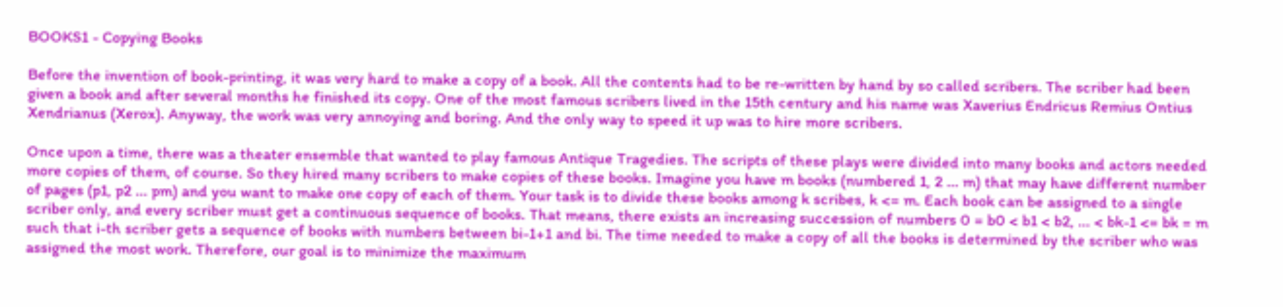BOOKS1 - Copying Books

Before the invention of book-printing, it was very hard to make a copy of a book. All the contents had to be re-written by hand by so called scribers. The scriber had been given a book and after several months he finished its copy. One of the most famous scribers lived in the 15th century and his name was Xaverius Endricus Remius Ontius Xendrianus (Xerox). Anyway, the work was very annoying and boring. And the only way to speed it up was to hire more scribers.

Once upon a time, there was a theater ensemble that wanted to play famous Antique Tragedies. The scripts of these plays were divided into many books and actors needed more copies of them, of course. So they hired many scribers to make copies of these books. Imagine you have m books (numbered 1, 2 ... m) that may have different number of pages (p1, p2 ... pm) and you want to make one copy of each of them. Your task is to divide these books among k scribes, k <= m. Each book can be assigned to a single scriber only, and every scriber must get a continuous sequence of books. That means, there exists an increasing succession of numbers 0 = b0 < b1 < b2, ... < bk-1 <= bk = m such that i-th scriber gets a sequence of books with numbers between bi-1+1 and bi. The time needed to make a copy of all the books is determined by the scriber who was assigned the most work. Therefore, our goal is to minimize the maximum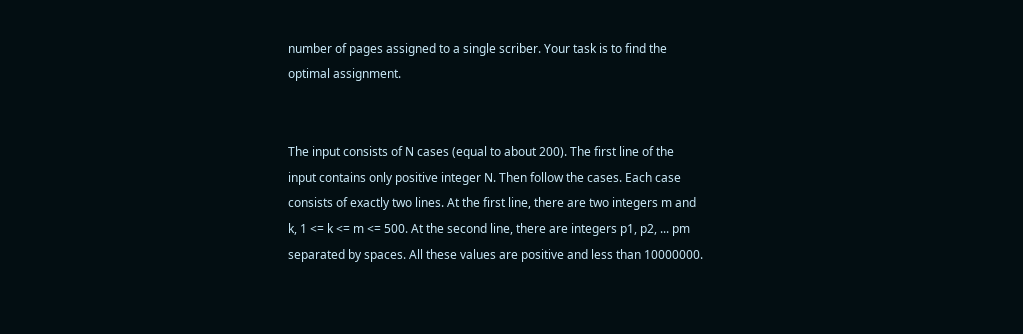number of pages assigned to a single scriber. Your task is to find the optimal assignment.


The input consists of N cases (equal to about 200). The first line of the input contains only positive integer N. Then follow the cases. Each case consists of exactly two lines. At the first line, there are two integers m and k, 1 <= k <= m <= 500. At the second line, there are integers p1, p2, ... pm separated by spaces. All these values are positive and less than 10000000.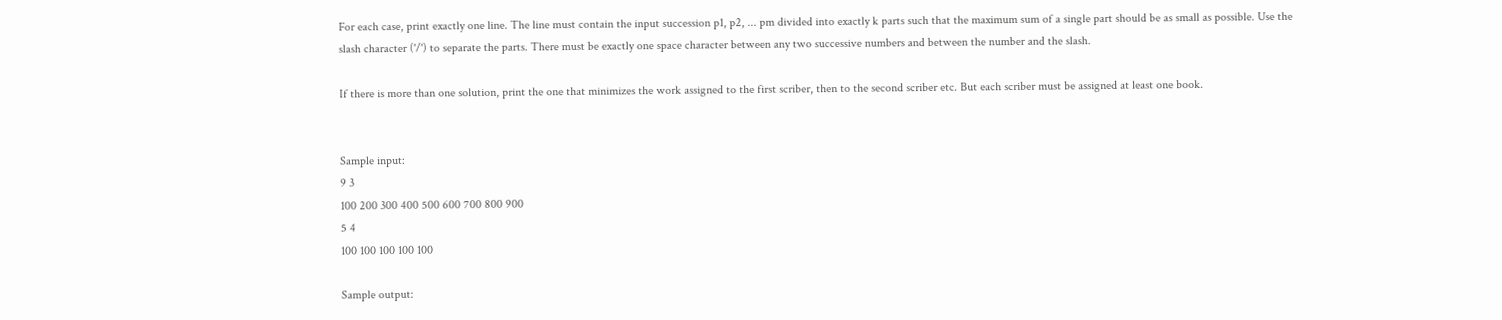For each case, print exactly one line. The line must contain the input succession p1, p2, ... pm divided into exactly k parts such that the maximum sum of a single part should be as small as possible. Use the slash character ('/') to separate the parts. There must be exactly one space character between any two successive numbers and between the number and the slash.

If there is more than one solution, print the one that minimizes the work assigned to the first scriber, then to the second scriber etc. But each scriber must be assigned at least one book.


Sample input:
9 3
100 200 300 400 500 600 700 800 900
5 4
100 100 100 100 100

Sample output: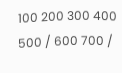100 200 300 400 500 / 600 700 /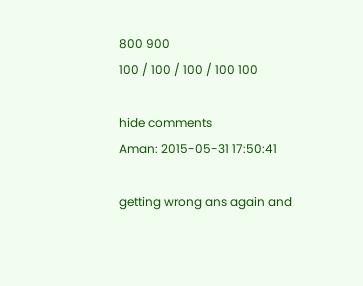800 900
100 / 100 / 100 / 100 100

hide comments
Aman: 2015-05-31 17:50:41

getting wrong ans again and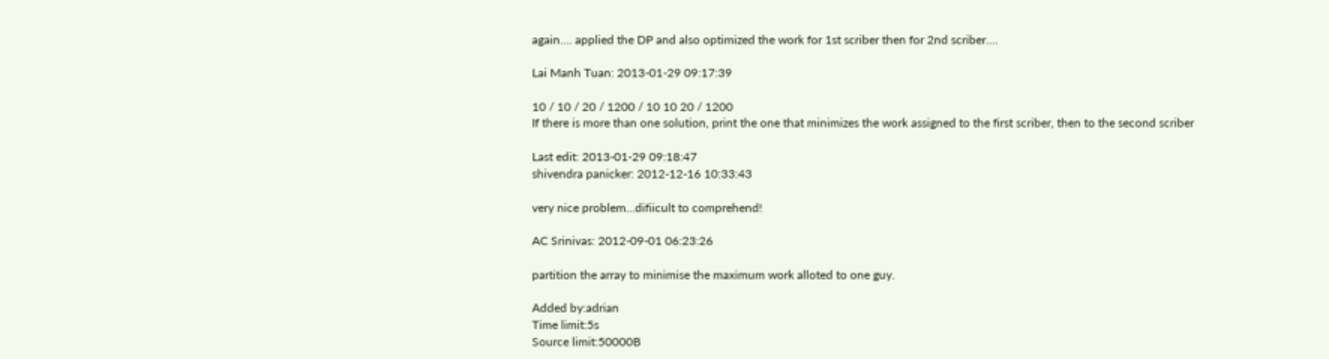again.... applied the DP and also optimized the work for 1st scriber then for 2nd scriber....

Lai Manh Tuan: 2013-01-29 09:17:39

10 / 10 / 20 / 1200 / 10 10 20 / 1200
If there is more than one solution, print the one that minimizes the work assigned to the first scriber, then to the second scriber

Last edit: 2013-01-29 09:18:47
shivendra panicker: 2012-12-16 10:33:43

very nice problem...difiicult to comprehend!

AC Srinivas: 2012-09-01 06:23:26

partition the array to minimise the maximum work alloted to one guy.

Added by:adrian
Time limit:5s
Source limit:50000B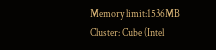Memory limit:1536MB
Cluster: Cube (Intel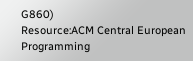G860)
Resource:ACM Central European Programming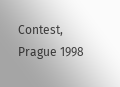Contest, Prague 1998